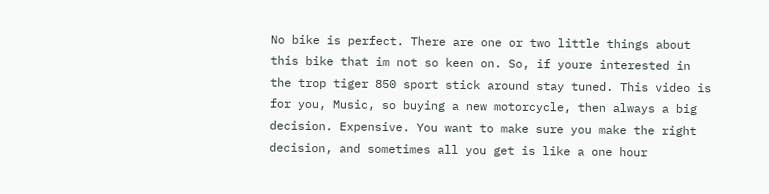No bike is perfect. There are one or two little things about this bike that im not so keen on. So, if youre interested in the trop tiger 850 sport stick around stay tuned. This video is for you, Music, so buying a new motorcycle, then always a big decision. Expensive. You want to make sure you make the right decision, and sometimes all you get is like a one hour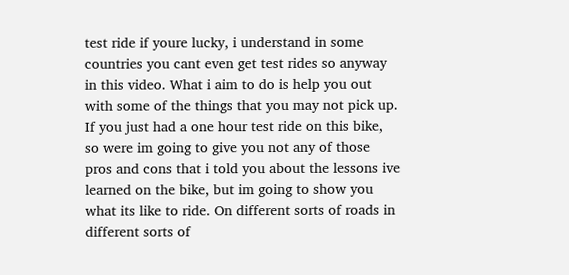test ride if youre lucky, i understand in some countries you cant even get test rides so anyway in this video. What i aim to do is help you out with some of the things that you may not pick up. If you just had a one hour test ride on this bike, so were im going to give you not any of those pros and cons that i told you about the lessons ive learned on the bike, but im going to show you what its like to ride. On different sorts of roads in different sorts of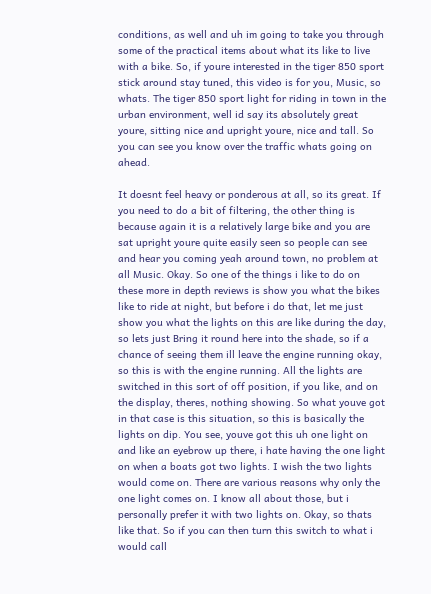conditions, as well and uh im going to take you through some of the practical items about what its like to live with a bike. So, if youre interested in the tiger 850 sport stick around stay tuned, this video is for you, Music, so whats. The tiger 850 sport light for riding in town in the urban environment, well id say its absolutely great youre, sitting nice and upright youre, nice and tall. So you can see you know over the traffic whats going on ahead.

It doesnt feel heavy or ponderous at all, so its great. If you need to do a bit of filtering, the other thing is because again it is a relatively large bike and you are sat upright youre quite easily seen so people can see and hear you coming yeah around town, no problem at all Music. Okay. So one of the things i like to do on these more in depth reviews is show you what the bikes like to ride at night, but before i do that, let me just show you what the lights on this are like during the day, so lets just Bring it round here into the shade, so if a chance of seeing them ill leave the engine running okay, so this is with the engine running. All the lights are switched in this sort of off position, if you like, and on the display, theres, nothing showing. So what youve got in that case is this situation, so this is basically the lights on dip. You see, youve got this uh one light on and like an eyebrow up there, i hate having the one light on when a boats got two lights. I wish the two lights would come on. There are various reasons why only the one light comes on. I know all about those, but i personally prefer it with two lights on. Okay, so thats like that. So if you can then turn this switch to what i would call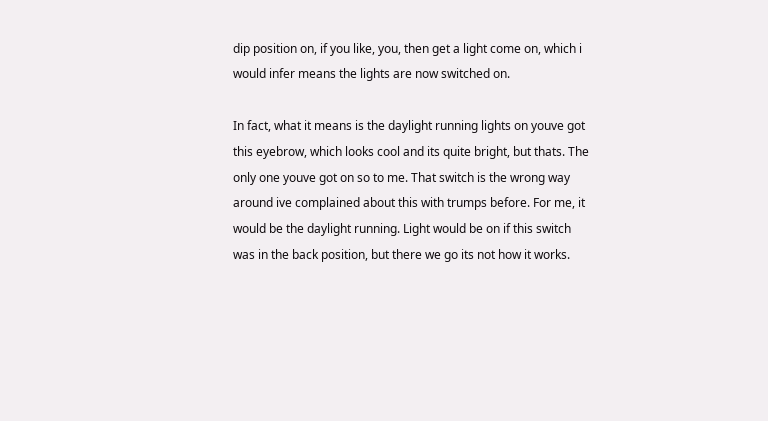dip position on, if you like, you, then get a light come on, which i would infer means the lights are now switched on.

In fact, what it means is the daylight running lights on youve got this eyebrow, which looks cool and its quite bright, but thats. The only one youve got on so to me. That switch is the wrong way around ive complained about this with trumps before. For me, it would be the daylight running. Light would be on if this switch was in the back position, but there we go its not how it works.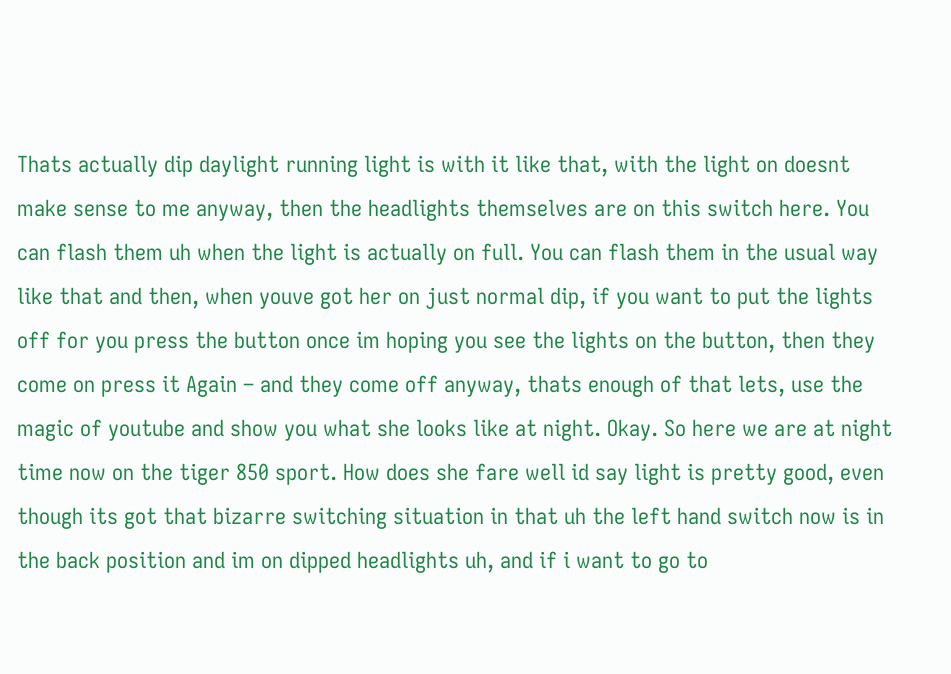Thats actually dip daylight running light is with it like that, with the light on doesnt make sense to me anyway, then the headlights themselves are on this switch here. You can flash them uh when the light is actually on full. You can flash them in the usual way like that and then, when youve got her on just normal dip, if you want to put the lights off for you press the button once im hoping you see the lights on the button, then they come on press it Again – and they come off anyway, thats enough of that lets, use the magic of youtube and show you what she looks like at night. Okay. So here we are at night time now on the tiger 850 sport. How does she fare well id say light is pretty good, even though its got that bizarre switching situation in that uh the left hand switch now is in the back position and im on dipped headlights uh, and if i want to go to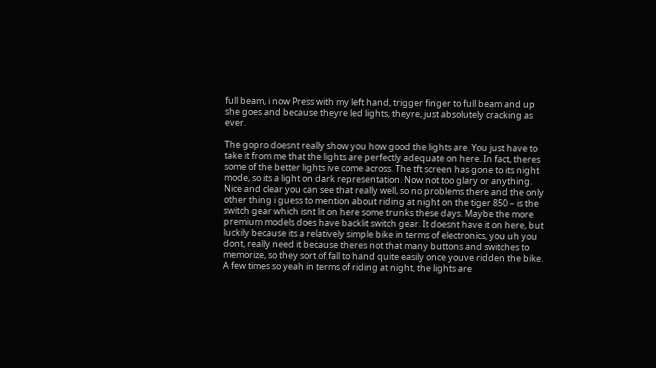full beam, i now Press with my left hand, trigger finger to full beam and up she goes and because theyre led lights, theyre, just absolutely cracking as ever.

The gopro doesnt really show you how good the lights are. You just have to take it from me that the lights are perfectly adequate on here. In fact, theres some of the better lights ive come across. The tft screen has gone to its night mode, so its a light on dark representation. Now not too glary or anything. Nice and clear you can see that really well, so no problems there and the only other thing i guess to mention about riding at night on the tiger 850 – is the switch gear which isnt lit on here some trunks these days. Maybe the more premium models does have backlit switch gear. It doesnt have it on here, but luckily because its a relatively simple bike in terms of electronics, you uh you dont, really need it because theres not that many buttons and switches to memorize, so they sort of fall to hand quite easily once youve ridden the bike. A few times so yeah in terms of riding at night, the lights are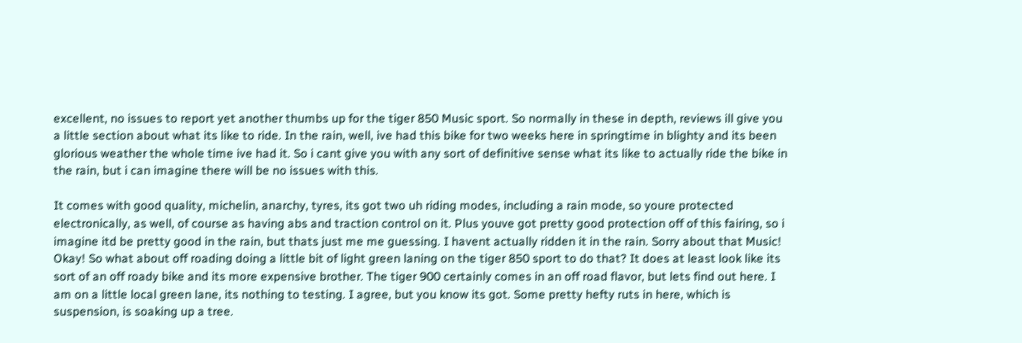excellent, no issues to report yet another thumbs up for the tiger 850 Music sport. So normally in these in depth, reviews ill give you a little section about what its like to ride. In the rain, well, ive had this bike for two weeks here in springtime in blighty and its been glorious weather the whole time ive had it. So i cant give you with any sort of definitive sense what its like to actually ride the bike in the rain, but i can imagine there will be no issues with this.

It comes with good quality, michelin, anarchy, tyres, its got two uh riding modes, including a rain mode, so youre protected electronically, as well, of course as having abs and traction control on it. Plus youve got pretty good protection off of this fairing, so i imagine itd be pretty good in the rain, but thats just me me guessing. I havent actually ridden it in the rain. Sorry about that Music! Okay! So what about off roading doing a little bit of light green laning on the tiger 850 sport to do that? It does at least look like its sort of an off roady bike and its more expensive brother. The tiger 900 certainly comes in an off road flavor, but lets find out here. I am on a little local green lane, its nothing to testing. I agree, but you know its got. Some pretty hefty ruts in here, which is suspension, is soaking up a tree.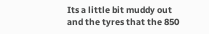Its a little bit muddy out and the tyres that the 850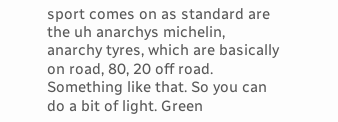sport comes on as standard are the uh anarchys michelin, anarchy tyres, which are basically on road, 80, 20 off road. Something like that. So you can do a bit of light. Green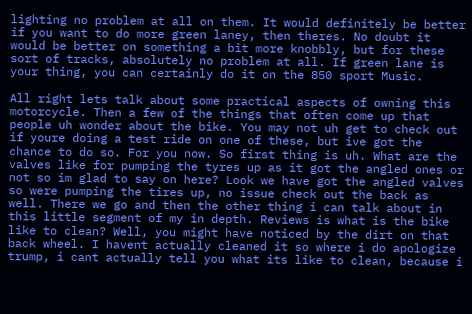lighting no problem at all on them. It would definitely be better if you want to do more green laney, then theres. No doubt it would be better on something a bit more knobbly, but for these sort of tracks, absolutely no problem at all. If green lane is your thing, you can certainly do it on the 850 sport Music.

All right lets talk about some practical aspects of owning this motorcycle. Then a few of the things that often come up that people uh wonder about the bike. You may not uh get to check out if youre doing a test ride on one of these, but ive got the chance to do so. For you now. So first thing is uh. What are the valves like for pumping the tyres up as it got the angled ones or not so im glad to say on here? Look we have got the angled valves so were pumping the tires up, no issue check out the back as well. There we go and then the other thing i can talk about in this little segment of my in depth. Reviews is what is the bike like to clean? Well, you might have noticed by the dirt on that back wheel. I havent actually cleaned it so where i do apologize trump, i cant actually tell you what its like to clean, because i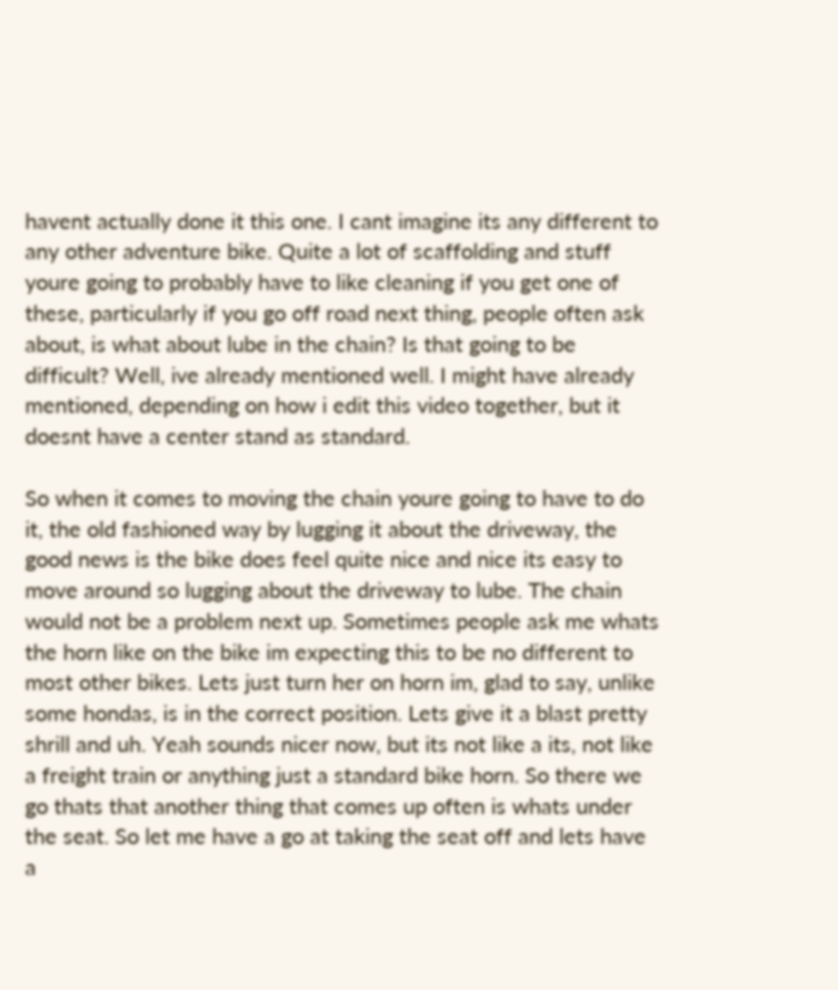havent actually done it this one. I cant imagine its any different to any other adventure bike. Quite a lot of scaffolding and stuff youre going to probably have to like cleaning if you get one of these, particularly if you go off road next thing, people often ask about, is what about lube in the chain? Is that going to be difficult? Well, ive already mentioned well. I might have already mentioned, depending on how i edit this video together, but it doesnt have a center stand as standard.

So when it comes to moving the chain youre going to have to do it, the old fashioned way by lugging it about the driveway, the good news is the bike does feel quite nice and nice its easy to move around so lugging about the driveway to lube. The chain would not be a problem next up. Sometimes people ask me whats the horn like on the bike im expecting this to be no different to most other bikes. Lets just turn her on horn im, glad to say, unlike some hondas, is in the correct position. Lets give it a blast pretty shrill and uh. Yeah sounds nicer now, but its not like a its, not like a freight train or anything just a standard bike horn. So there we go thats that another thing that comes up often is whats under the seat. So let me have a go at taking the seat off and lets have a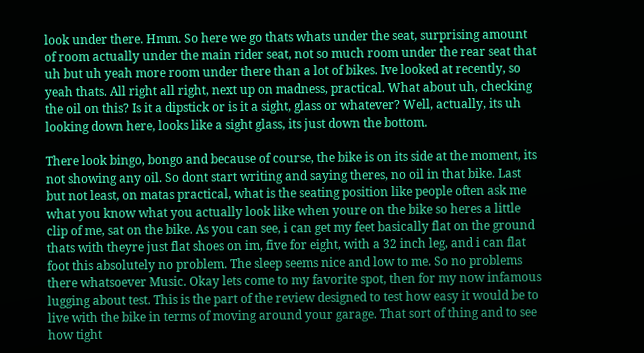look under there. Hmm. So here we go thats whats under the seat, surprising amount of room actually under the main rider seat, not so much room under the rear seat that uh but uh yeah more room under there than a lot of bikes. Ive looked at recently, so yeah thats. All right all right, next up on madness, practical. What about uh, checking the oil on this? Is it a dipstick or is it a sight, glass or whatever? Well, actually, its uh looking down here, looks like a sight glass, its just down the bottom.

There look bingo, bongo and because of course, the bike is on its side at the moment, its not showing any oil. So dont start writing and saying theres, no oil in that bike. Last but not least, on matas practical, what is the seating position like people often ask me what you know what you actually look like when youre on the bike so heres a little clip of me, sat on the bike. As you can see, i can get my feet basically flat on the ground thats with theyre just flat shoes on im, five for eight, with a 32 inch leg, and i can flat foot this absolutely no problem. The sleep seems nice and low to me. So no problems there whatsoever Music. Okay lets come to my favorite spot, then for my now infamous lugging about test. This is the part of the review designed to test how easy it would be to live with the bike in terms of moving around your garage. That sort of thing and to see how tight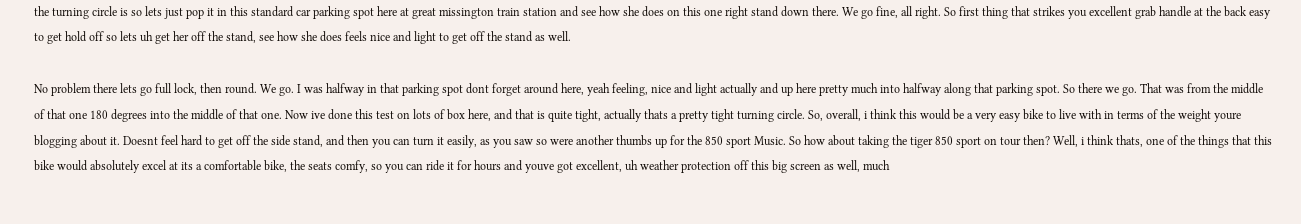the turning circle is so lets just pop it in this standard car parking spot here at great missington train station and see how she does on this one right stand down there. We go fine, all right. So first thing that strikes you excellent grab handle at the back easy to get hold off so lets uh get her off the stand, see how she does feels nice and light to get off the stand as well.

No problem there lets go full lock, then round. We go. I was halfway in that parking spot dont forget around here, yeah feeling, nice and light actually and up here pretty much into halfway along that parking spot. So there we go. That was from the middle of that one 180 degrees into the middle of that one. Now ive done this test on lots of box here, and that is quite tight, actually thats a pretty tight turning circle. So, overall, i think this would be a very easy bike to live with in terms of the weight youre blogging about it. Doesnt feel hard to get off the side stand, and then you can turn it easily, as you saw so were another thumbs up for the 850 sport Music. So how about taking the tiger 850 sport on tour then? Well, i think thats, one of the things that this bike would absolutely excel at its a comfortable bike, the seats comfy, so you can ride it for hours and youve got excellent, uh weather protection off this big screen as well, much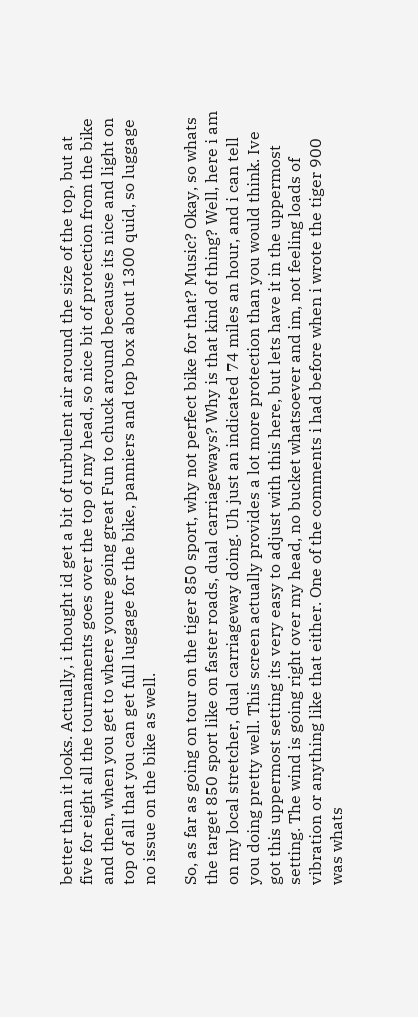better than it looks. Actually, i thought id get a bit of turbulent air around the size of the top, but at five for eight all the tournaments goes over the top of my head, so nice bit of protection from the bike and then, when you get to where youre going great Fun to chuck around because its nice and light on top of all that you can get full luggage for the bike, panniers and top box about 1300 quid, so luggage no issue on the bike as well.

So, as far as going on tour on the tiger 850 sport, why not perfect bike for that? Music? Okay, so whats the target 850 sport like on faster roads, dual carriageways? Why is that kind of thing? Well, here i am on my local stretcher, dual carriageway doing. Uh just an indicated 74 miles an hour, and i can tell you doing pretty well. This screen actually provides a lot more protection than you would think. Ive got this uppermost setting its very easy to adjust with this here, but lets have it in the uppermost setting. The wind is going right over my head, no bucket whatsoever and im, not feeling loads of vibration or anything like that either. One of the comments i had before when i wrote the tiger 900 was whats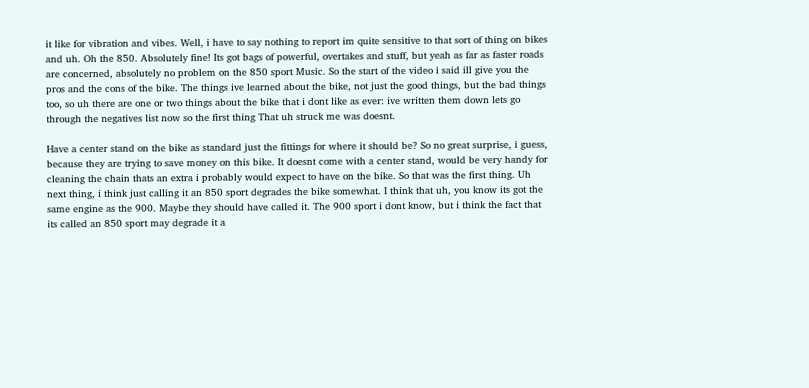it like for vibration and vibes. Well, i have to say nothing to report im quite sensitive to that sort of thing on bikes and uh. Oh the 850. Absolutely fine! Its got bags of powerful, overtakes and stuff, but yeah as far as faster roads are concerned, absolutely no problem on the 850 sport Music. So the start of the video i said ill give you the pros and the cons of the bike. The things ive learned about the bike, not just the good things, but the bad things too, so uh there are one or two things about the bike that i dont like as ever: ive written them down lets go through the negatives list now so the first thing That uh struck me was doesnt.

Have a center stand on the bike as standard just the fittings for where it should be? So no great surprise, i guess, because they are trying to save money on this bike. It doesnt come with a center stand, would be very handy for cleaning the chain thats an extra i probably would expect to have on the bike. So that was the first thing. Uh next thing, i think just calling it an 850 sport degrades the bike somewhat. I think that uh, you know its got the same engine as the 900. Maybe they should have called it. The 900 sport i dont know, but i think the fact that its called an 850 sport may degrade it a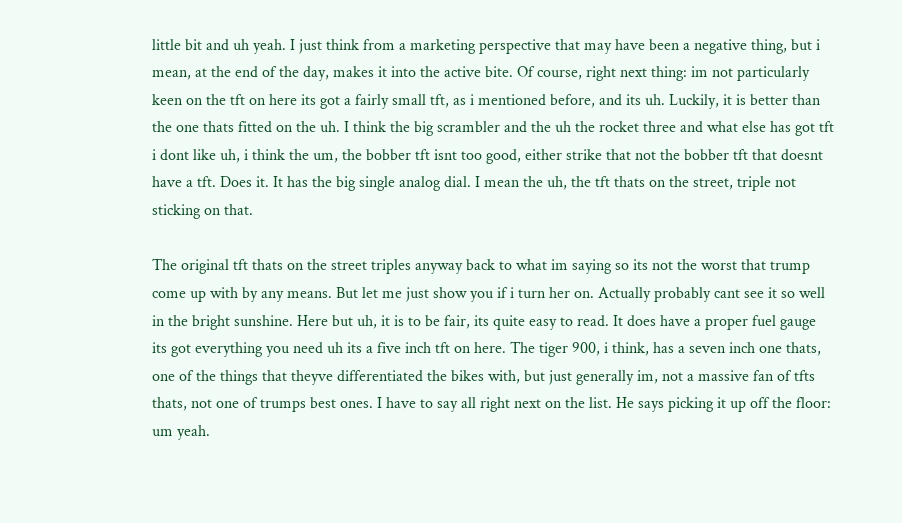little bit and uh yeah. I just think from a marketing perspective that may have been a negative thing, but i mean, at the end of the day, makes it into the active bite. Of course, right next thing: im not particularly keen on the tft on here its got a fairly small tft, as i mentioned before, and its uh. Luckily, it is better than the one thats fitted on the uh. I think the big scrambler and the uh the rocket three and what else has got tft i dont like uh, i think the um, the bobber tft isnt too good, either strike that not the bobber tft that doesnt have a tft. Does it. It has the big single analog dial. I mean the uh, the tft thats on the street, triple not sticking on that.

The original tft thats on the street triples anyway back to what im saying so its not the worst that trump come up with by any means. But let me just show you if i turn her on. Actually probably cant see it so well in the bright sunshine. Here but uh, it is to be fair, its quite easy to read. It does have a proper fuel gauge its got everything you need uh its a five inch tft on here. The tiger 900, i think, has a seven inch one thats, one of the things that theyve differentiated the bikes with, but just generally im, not a massive fan of tfts thats, not one of trumps best ones. I have to say all right next on the list. He says picking it up off the floor: um yeah.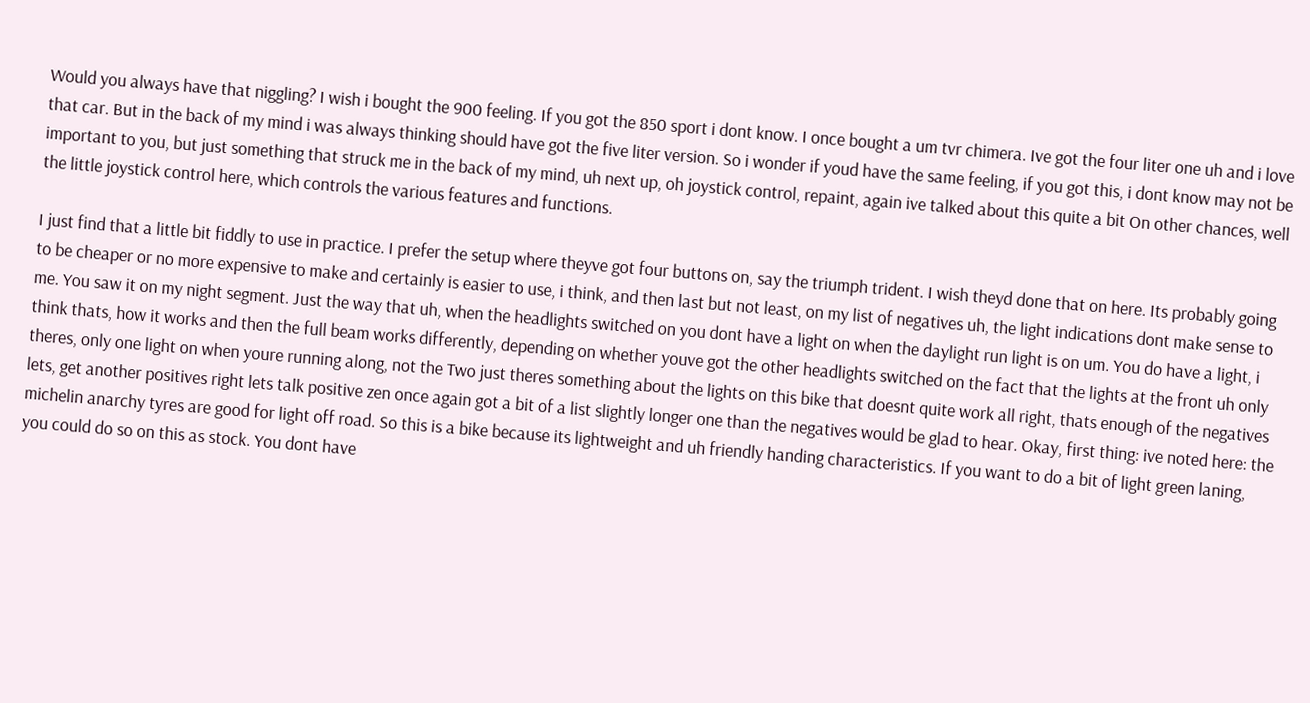Would you always have that niggling? I wish i bought the 900 feeling. If you got the 850 sport i dont know. I once bought a um tvr chimera. Ive got the four liter one uh and i love that car. But in the back of my mind i was always thinking should have got the five liter version. So i wonder if youd have the same feeling, if you got this, i dont know may not be important to you, but just something that struck me in the back of my mind, uh next up, oh joystick control, repaint, again ive talked about this quite a bit On other chances, well the little joystick control here, which controls the various features and functions.

I just find that a little bit fiddly to use in practice. I prefer the setup where theyve got four buttons on, say the triumph trident. I wish theyd done that on here. Its probably going to be cheaper or no more expensive to make and certainly is easier to use, i think, and then last but not least, on my list of negatives uh, the light indications dont make sense to me. You saw it on my night segment. Just the way that uh, when the headlights switched on you dont have a light on when the daylight run light is on um. You do have a light, i think thats, how it works and then the full beam works differently, depending on whether youve got the other headlights switched on the fact that the lights at the front uh only theres, only one light on when youre running along, not the Two just theres something about the lights on this bike that doesnt quite work all right, thats enough of the negatives lets, get another positives right lets talk positive zen once again got a bit of a list slightly longer one than the negatives would be glad to hear. Okay, first thing: ive noted here: the michelin anarchy tyres are good for light off road. So this is a bike because its lightweight and uh friendly handing characteristics. If you want to do a bit of light green laning, you could do so on this as stock. You dont have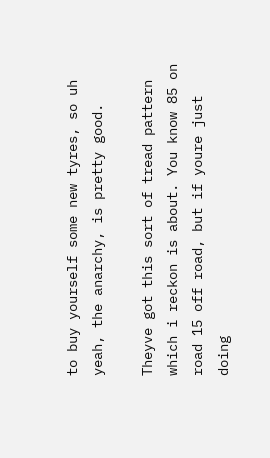to buy yourself some new tyres, so uh yeah, the anarchy, is pretty good.

Theyve got this sort of tread pattern which i reckon is about. You know 85 on road 15 off road, but if youre just doing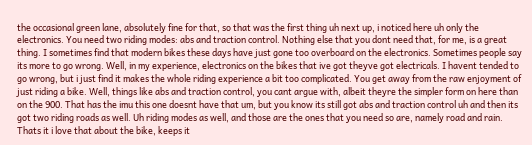the occasional green lane, absolutely fine for that, so that was the first thing uh next up, i noticed here uh only the electronics. You need two riding modes: abs and traction control. Nothing else that you dont need that, for me, is a great thing. I sometimes find that modern bikes these days have just gone too overboard on the electronics. Sometimes people say its more to go wrong. Well, in my experience, electronics on the bikes that ive got theyve got electricals. I havent tended to go wrong, but i just find it makes the whole riding experience a bit too complicated. You get away from the raw enjoyment of just riding a bike. Well, things like abs and traction control, you cant argue with, albeit theyre the simpler form on here than on the 900. That has the imu this one doesnt have that um, but you know its still got abs and traction control uh and then its got two riding roads as well. Uh riding modes as well, and those are the ones that you need so are, namely road and rain. Thats it i love that about the bike, keeps it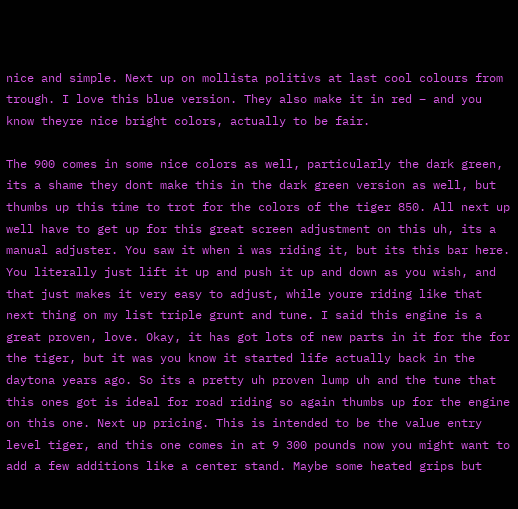nice and simple. Next up on mollista politivs at last cool colours from trough. I love this blue version. They also make it in red – and you know theyre nice bright colors, actually to be fair.

The 900 comes in some nice colors as well, particularly the dark green, its a shame they dont make this in the dark green version as well, but thumbs up this time to trot for the colors of the tiger 850. All next up well have to get up for this great screen adjustment on this uh, its a manual adjuster. You saw it when i was riding it, but its this bar here. You literally just lift it up and push it up and down as you wish, and that just makes it very easy to adjust, while youre riding like that next thing on my list triple grunt and tune. I said this engine is a great proven, love. Okay, it has got lots of new parts in it for the for the tiger, but it was you know it started life actually back in the daytona years ago. So its a pretty uh proven lump uh and the tune that this ones got is ideal for road riding so again thumbs up for the engine on this one. Next up pricing. This is intended to be the value entry level tiger, and this one comes in at 9 300 pounds now you might want to add a few additions like a center stand. Maybe some heated grips but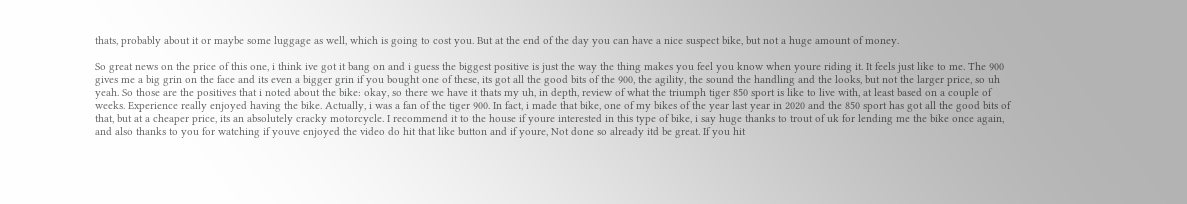thats, probably about it or maybe some luggage as well, which is going to cost you. But at the end of the day you can have a nice suspect bike, but not a huge amount of money.

So great news on the price of this one, i think ive got it bang on and i guess the biggest positive is just the way the thing makes you feel you know when youre riding it. It feels just like to me. The 900 gives me a big grin on the face and its even a bigger grin if you bought one of these, its got all the good bits of the 900, the agility, the sound the handling and the looks, but not the larger price, so uh yeah. So those are the positives that i noted about the bike: okay, so there we have it thats my uh, in depth, review of what the triumph tiger 850 sport is like to live with, at least based on a couple of weeks. Experience really enjoyed having the bike. Actually, i was a fan of the tiger 900. In fact, i made that bike, one of my bikes of the year last year in 2020 and the 850 sport has got all the good bits of that, but at a cheaper price, its an absolutely cracky motorcycle. I recommend it to the house if youre interested in this type of bike, i say huge thanks to trout of uk for lending me the bike once again, and also thanks to you for watching if youve enjoyed the video do hit that like button and if youre, Not done so already itd be great. If you hit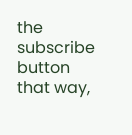the subscribe button that way,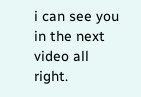i can see you in the next video all right.